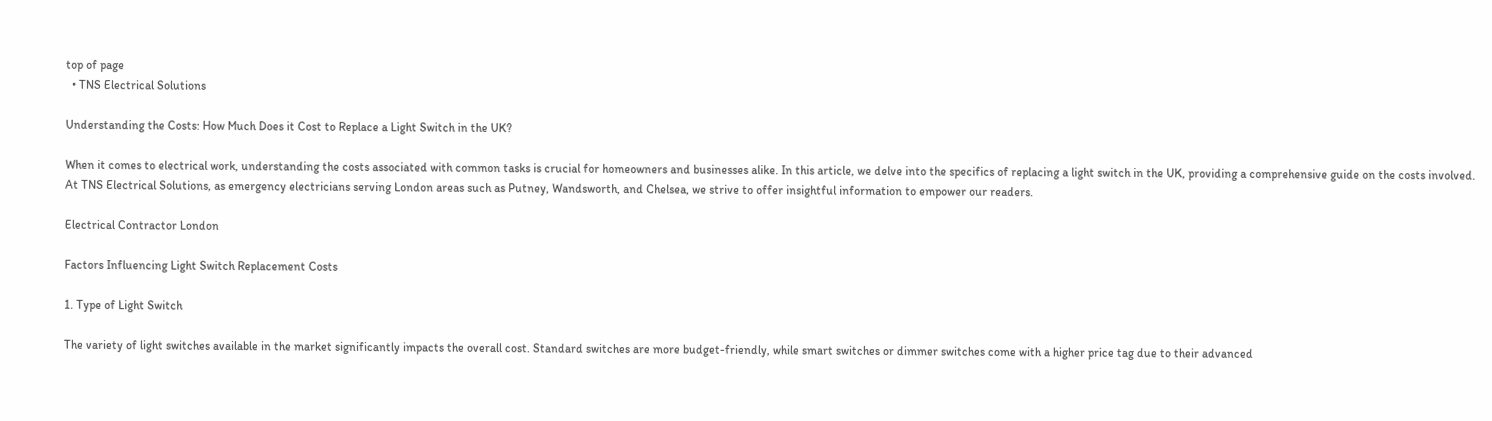top of page
  • TNS Electrical Solutions

Understanding the Costs: How Much Does it Cost to Replace a Light Switch in the UK?

When it comes to electrical work, understanding the costs associated with common tasks is crucial for homeowners and businesses alike. In this article, we delve into the specifics of replacing a light switch in the UK, providing a comprehensive guide on the costs involved. At TNS Electrical Solutions, as emergency electricians serving London areas such as Putney, Wandsworth, and Chelsea, we strive to offer insightful information to empower our readers.

Electrical Contractor London

Factors Influencing Light Switch Replacement Costs

1. Type of Light Switch

The variety of light switches available in the market significantly impacts the overall cost. Standard switches are more budget-friendly, while smart switches or dimmer switches come with a higher price tag due to their advanced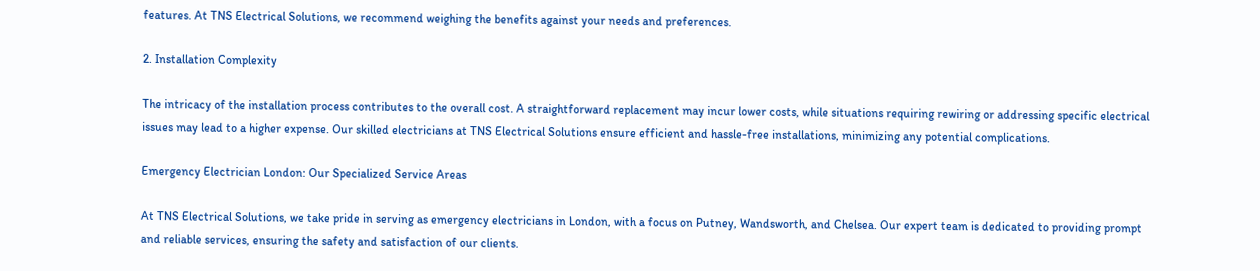features. At TNS Electrical Solutions, we recommend weighing the benefits against your needs and preferences.

2. Installation Complexity

The intricacy of the installation process contributes to the overall cost. A straightforward replacement may incur lower costs, while situations requiring rewiring or addressing specific electrical issues may lead to a higher expense. Our skilled electricians at TNS Electrical Solutions ensure efficient and hassle-free installations, minimizing any potential complications.

Emergency Electrician London: Our Specialized Service Areas

At TNS Electrical Solutions, we take pride in serving as emergency electricians in London, with a focus on Putney, Wandsworth, and Chelsea. Our expert team is dedicated to providing prompt and reliable services, ensuring the safety and satisfaction of our clients.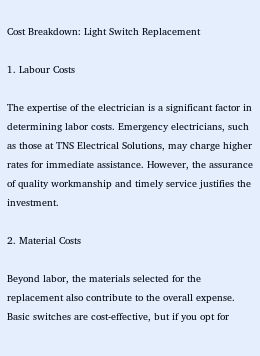Cost Breakdown: Light Switch Replacement

1. Labour Costs

The expertise of the electrician is a significant factor in determining labor costs. Emergency electricians, such as those at TNS Electrical Solutions, may charge higher rates for immediate assistance. However, the assurance of quality workmanship and timely service justifies the investment.

2. Material Costs

Beyond labor, the materials selected for the replacement also contribute to the overall expense. Basic switches are cost-effective, but if you opt for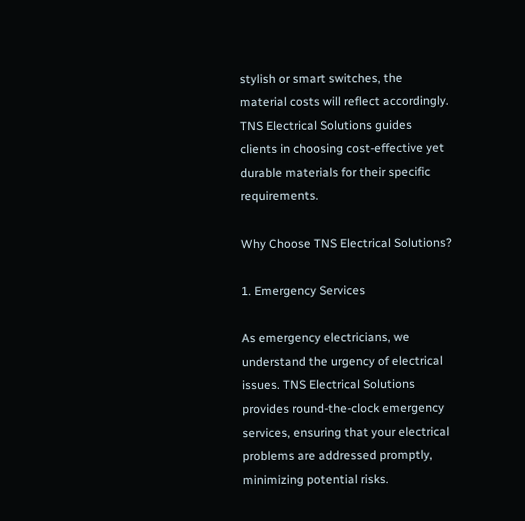stylish or smart switches, the material costs will reflect accordingly. TNS Electrical Solutions guides clients in choosing cost-effective yet durable materials for their specific requirements.

Why Choose TNS Electrical Solutions?

1. Emergency Services

As emergency electricians, we understand the urgency of electrical issues. TNS Electrical Solutions provides round-the-clock emergency services, ensuring that your electrical problems are addressed promptly, minimizing potential risks.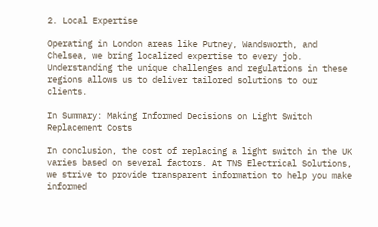2. Local Expertise

Operating in London areas like Putney, Wandsworth, and Chelsea, we bring localized expertise to every job. Understanding the unique challenges and regulations in these regions allows us to deliver tailored solutions to our clients.

In Summary: Making Informed Decisions on Light Switch Replacement Costs

In conclusion, the cost of replacing a light switch in the UK varies based on several factors. At TNS Electrical Solutions, we strive to provide transparent information to help you make informed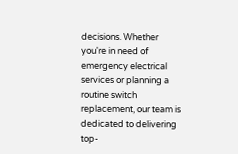decisions. Whether you're in need of emergency electrical services or planning a routine switch replacement, our team is dedicated to delivering top-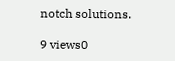notch solutions.

9 views0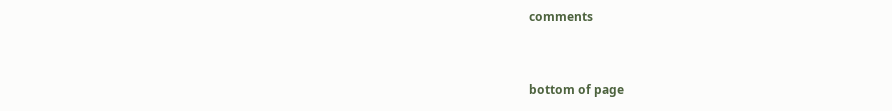comments


bottom of page